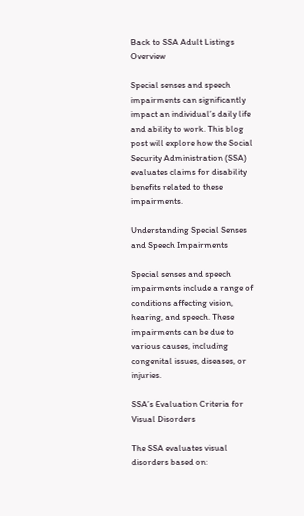Back to SSA Adult Listings Overview

Special senses and speech impairments can significantly impact an individual’s daily life and ability to work. This blog post will explore how the Social Security Administration (SSA) evaluates claims for disability benefits related to these impairments.

Understanding Special Senses and Speech Impairments

Special senses and speech impairments include a range of conditions affecting vision, hearing, and speech. These impairments can be due to various causes, including congenital issues, diseases, or injuries.

SSA’s Evaluation Criteria for Visual Disorders

The SSA evaluates visual disorders based on: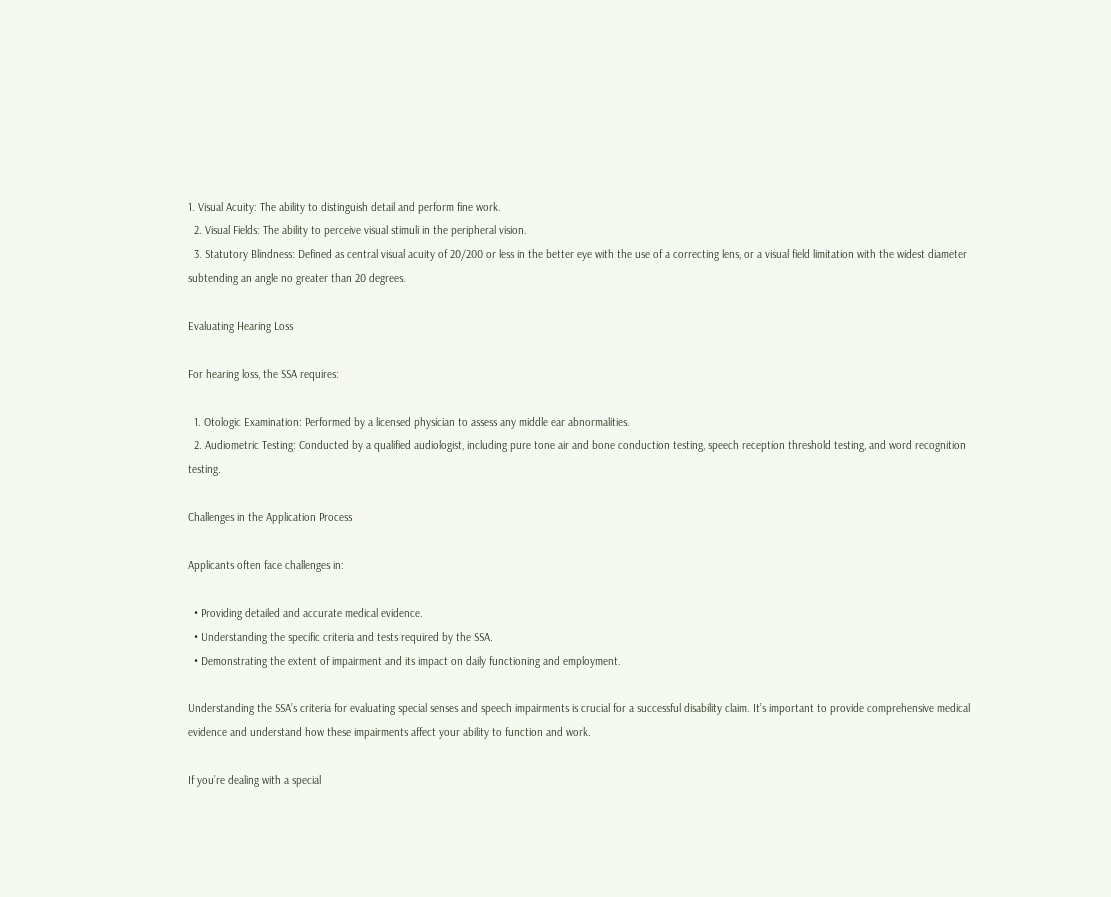1. Visual Acuity: The ability to distinguish detail and perform fine work.
  2. Visual Fields: The ability to perceive visual stimuli in the peripheral vision.
  3. Statutory Blindness: Defined as central visual acuity of 20/200 or less in the better eye with the use of a correcting lens, or a visual field limitation with the widest diameter subtending an angle no greater than 20 degrees.

Evaluating Hearing Loss

For hearing loss, the SSA requires:

  1. Otologic Examination: Performed by a licensed physician to assess any middle ear abnormalities.
  2. Audiometric Testing: Conducted by a qualified audiologist, including pure tone air and bone conduction testing, speech reception threshold testing, and word recognition testing.

Challenges in the Application Process

Applicants often face challenges in:

  • Providing detailed and accurate medical evidence.
  • Understanding the specific criteria and tests required by the SSA.
  • Demonstrating the extent of impairment and its impact on daily functioning and employment.

Understanding the SSA’s criteria for evaluating special senses and speech impairments is crucial for a successful disability claim. It’s important to provide comprehensive medical evidence and understand how these impairments affect your ability to function and work.

If you’re dealing with a special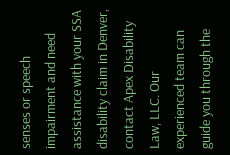senses or speech impairment and need assistance with your SSA disability claim in Denver, contact Apex Disability Law, LLC. Our experienced team can guide you through the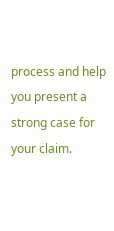process and help you present a strong case for your claim.